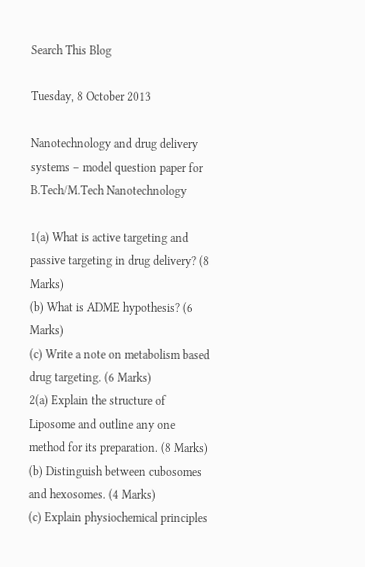Search This Blog

Tuesday, 8 October 2013

Nanotechnology and drug delivery systems – model question paper for B.Tech/M.Tech Nanotechnology

1(a) What is active targeting and passive targeting in drug delivery? (8 Marks)
(b) What is ADME hypothesis? (6 Marks)
(c) Write a note on metabolism based drug targeting. (6 Marks)
2(a) Explain the structure of Liposome and outline any one method for its preparation. (8 Marks)
(b) Distinguish between cubosomes and hexosomes. (4 Marks)
(c) Explain physiochemical principles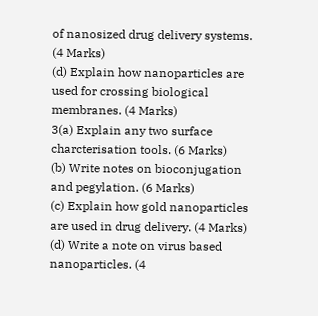of nanosized drug delivery systems. (4 Marks)
(d) Explain how nanoparticles are used for crossing biological membranes. (4 Marks)
3(a) Explain any two surface charcterisation tools. (6 Marks)
(b) Write notes on bioconjugation and pegylation. (6 Marks)
(c) Explain how gold nanoparticles are used in drug delivery. (4 Marks)
(d) Write a note on virus based nanoparticles. (4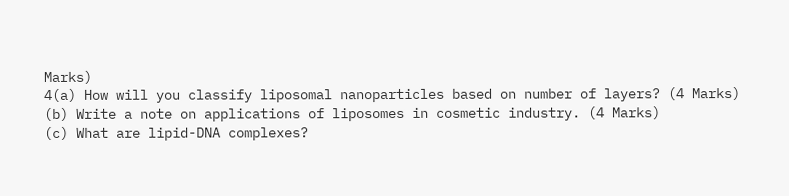Marks)
4(a) How will you classify liposomal nanoparticles based on number of layers? (4 Marks)
(b) Write a note on applications of liposomes in cosmetic industry. (4 Marks)
(c) What are lipid-DNA complexes?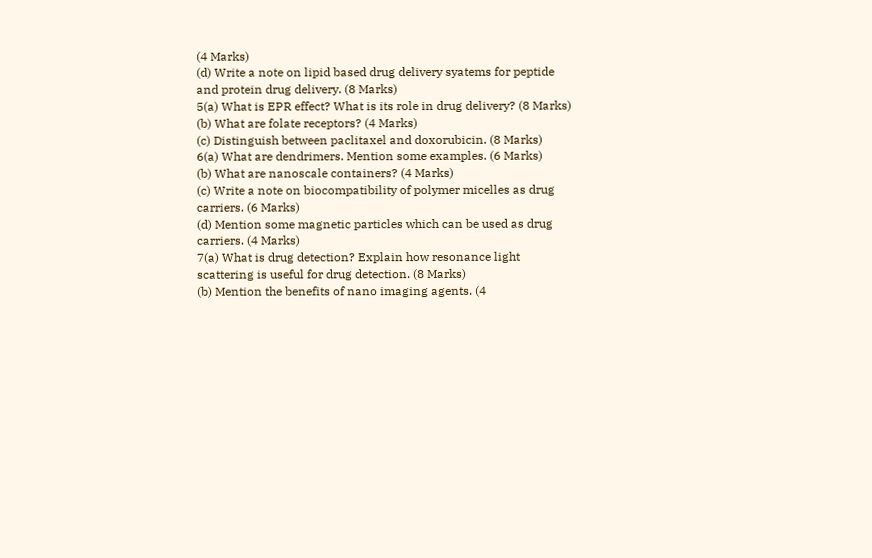(4 Marks)
(d) Write a note on lipid based drug delivery syatems for peptide and protein drug delivery. (8 Marks)
5(a) What is EPR effect? What is its role in drug delivery? (8 Marks)
(b) What are folate receptors? (4 Marks)
(c) Distinguish between paclitaxel and doxorubicin. (8 Marks)
6(a) What are dendrimers. Mention some examples. (6 Marks)
(b) What are nanoscale containers? (4 Marks)
(c) Write a note on biocompatibility of polymer micelles as drug carriers. (6 Marks)
(d) Mention some magnetic particles which can be used as drug carriers. (4 Marks)
7(a) What is drug detection? Explain how resonance light scattering is useful for drug detection. (8 Marks)
(b) Mention the benefits of nano imaging agents. (4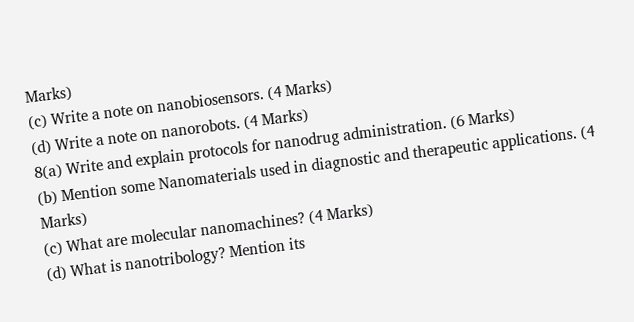Marks)
(c) Write a note on nanobiosensors. (4 Marks)
(d) Write a note on nanorobots. (4 Marks)
8(a) Write and explain protocols for nanodrug administration. (6 Marks)
(b) Mention some Nanomaterials used in diagnostic and therapeutic applications. (4 Marks)
(c) What are molecular nanomachines? (4 Marks)
(d) What is nanotribology? Mention its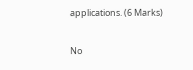applications. (6 Marks)

No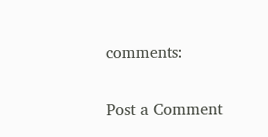comments:

Post a Comment